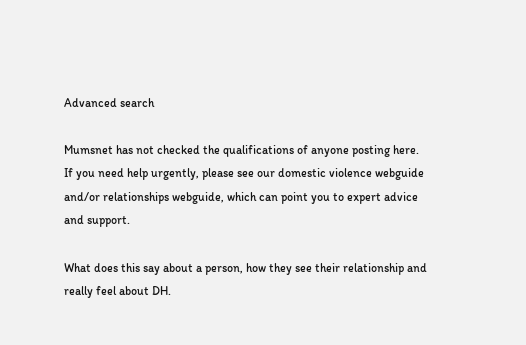Advanced search

Mumsnet has not checked the qualifications of anyone posting here. If you need help urgently, please see our domestic violence webguide and/or relationships webguide, which can point you to expert advice and support.

What does this say about a person, how they see their relationship and really feel about DH.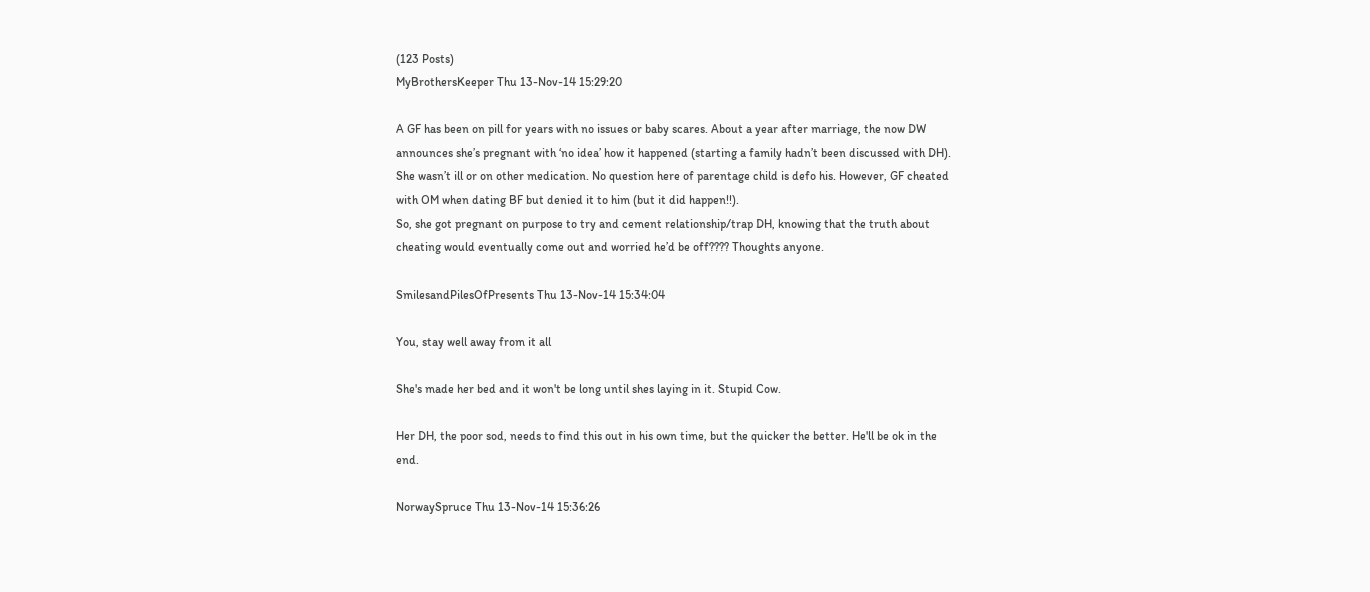(123 Posts)
MyBrothersKeeper Thu 13-Nov-14 15:29:20

A GF has been on pill for years with no issues or baby scares. About a year after marriage, the now DW announces she’s pregnant with ‘no idea’ how it happened (starting a family hadn’t been discussed with DH). She wasn’t ill or on other medication. No question here of parentage child is defo his. However, GF cheated with OM when dating BF but denied it to him (but it did happen!!).
So, she got pregnant on purpose to try and cement relationship/trap DH, knowing that the truth about cheating would eventually come out and worried he’d be off???? Thoughts anyone.

SmilesandPilesOfPresents Thu 13-Nov-14 15:34:04

You, stay well away from it all

She's made her bed and it won't be long until shes laying in it. Stupid Cow.

Her DH, the poor sod, needs to find this out in his own time, but the quicker the better. He'll be ok in the end.

NorwaySpruce Thu 13-Nov-14 15:36:26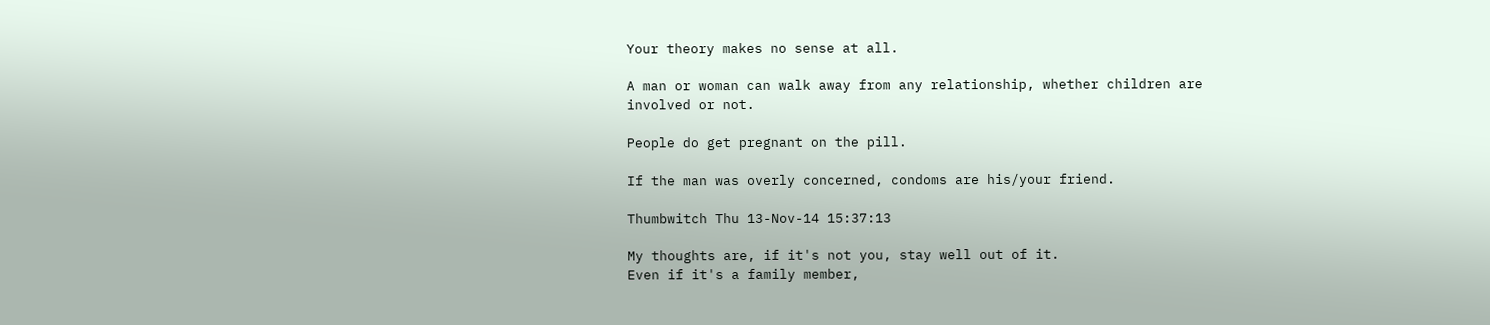Your theory makes no sense at all.

A man or woman can walk away from any relationship, whether children are involved or not.

People do get pregnant on the pill.

If the man was overly concerned, condoms are his/your friend.

Thumbwitch Thu 13-Nov-14 15:37:13

My thoughts are, if it's not you, stay well out of it.
Even if it's a family member,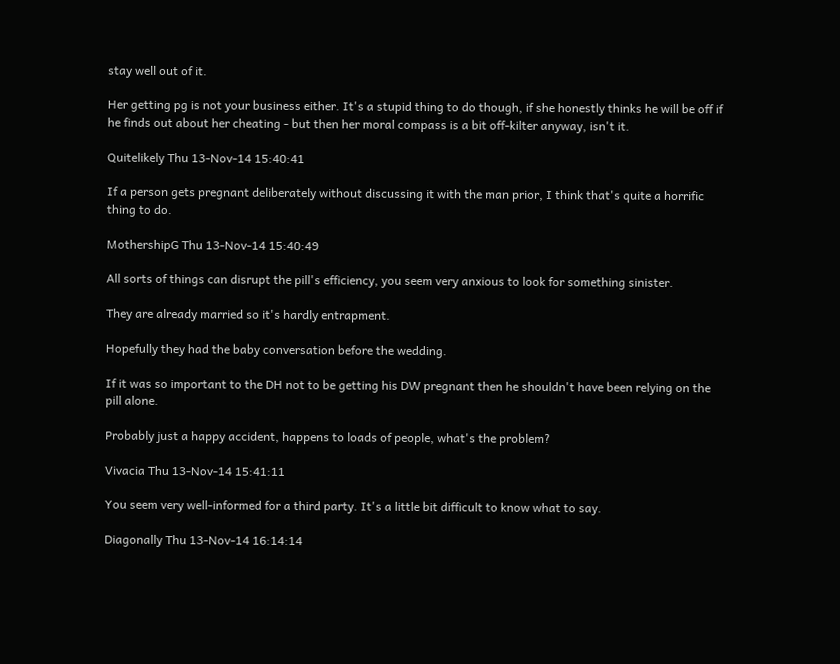stay well out of it.

Her getting pg is not your business either. It's a stupid thing to do though, if she honestly thinks he will be off if he finds out about her cheating - but then her moral compass is a bit off-kilter anyway, isn't it.

Quitelikely Thu 13-Nov-14 15:40:41

If a person gets pregnant deliberately without discussing it with the man prior, I think that's quite a horrific thing to do.

MothershipG Thu 13-Nov-14 15:40:49

All sorts of things can disrupt the pill's efficiency, you seem very anxious to look for something sinister.

They are already married so it's hardly entrapment.

Hopefully they had the baby conversation before the wedding.

If it was so important to the DH not to be getting his DW pregnant then he shouldn't have been relying on the pill alone.

Probably just a happy accident, happens to loads of people, what's the problem?

Vivacia Thu 13-Nov-14 15:41:11

You seem very well-informed for a third party. It's a little bit difficult to know what to say.

Diagonally Thu 13-Nov-14 16:14:14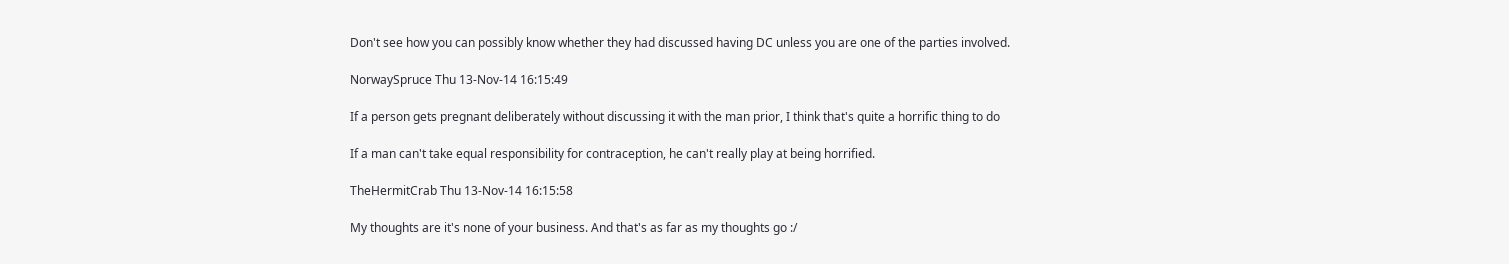Don't see how you can possibly know whether they had discussed having DC unless you are one of the parties involved.

NorwaySpruce Thu 13-Nov-14 16:15:49

If a person gets pregnant deliberately without discussing it with the man prior, I think that's quite a horrific thing to do

If a man can't take equal responsibility for contraception, he can't really play at being horrified.

TheHermitCrab Thu 13-Nov-14 16:15:58

My thoughts are it's none of your business. And that's as far as my thoughts go :/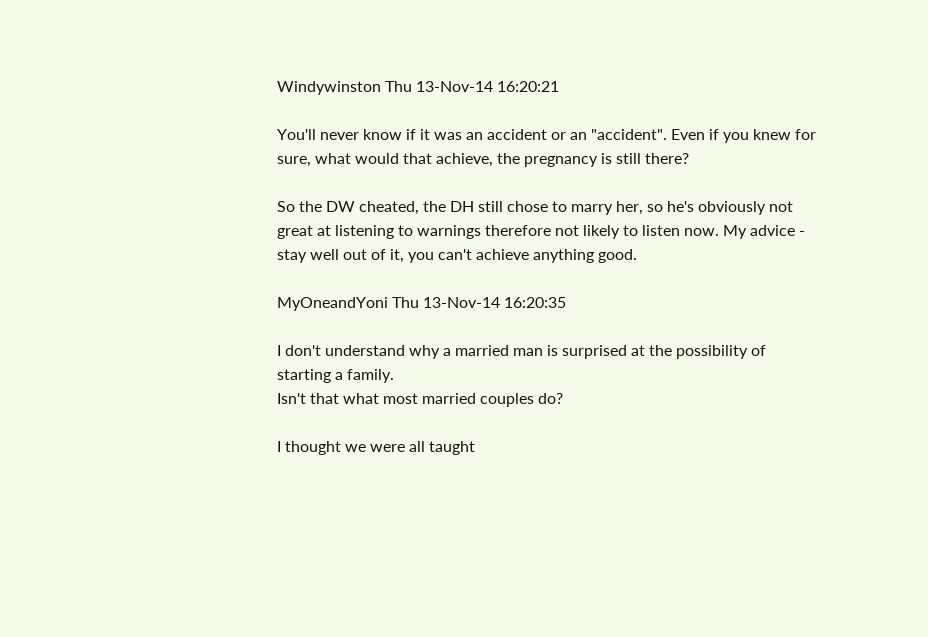Windywinston Thu 13-Nov-14 16:20:21

You'll never know if it was an accident or an "accident". Even if you knew for sure, what would that achieve, the pregnancy is still there?

So the DW cheated, the DH still chose to marry her, so he's obviously not great at listening to warnings therefore not likely to listen now. My advice - stay well out of it, you can't achieve anything good.

MyOneandYoni Thu 13-Nov-14 16:20:35

I don't understand why a married man is surprised at the possibility of starting a family.
Isn't that what most married couples do?

I thought we were all taught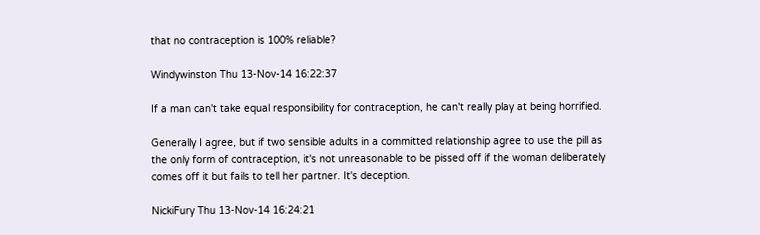that no contraception is 100% reliable?

Windywinston Thu 13-Nov-14 16:22:37

If a man can't take equal responsibility for contraception, he can't really play at being horrified.

Generally I agree, but if two sensible adults in a committed relationship agree to use the pill as the only form of contraception, it's not unreasonable to be pissed off if the woman deliberately comes off it but fails to tell her partner. It's deception.

NickiFury Thu 13-Nov-14 16:24:21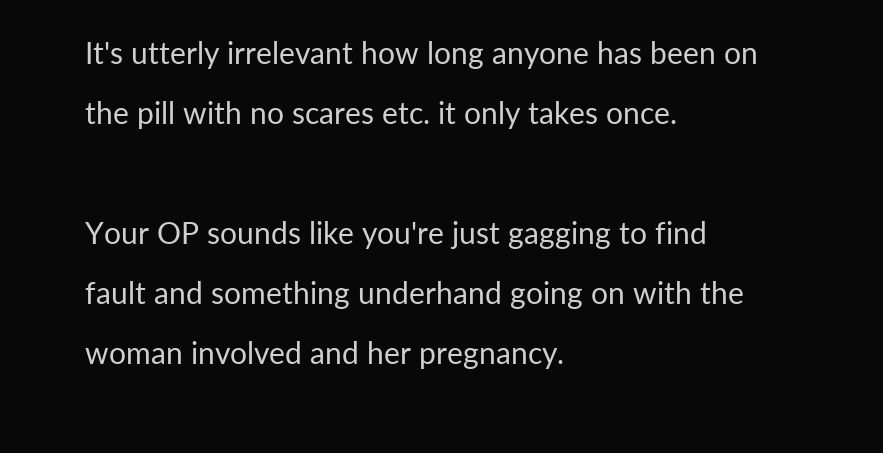It's utterly irrelevant how long anyone has been on the pill with no scares etc. it only takes once.

Your OP sounds like you're just gagging to find fault and something underhand going on with the woman involved and her pregnancy.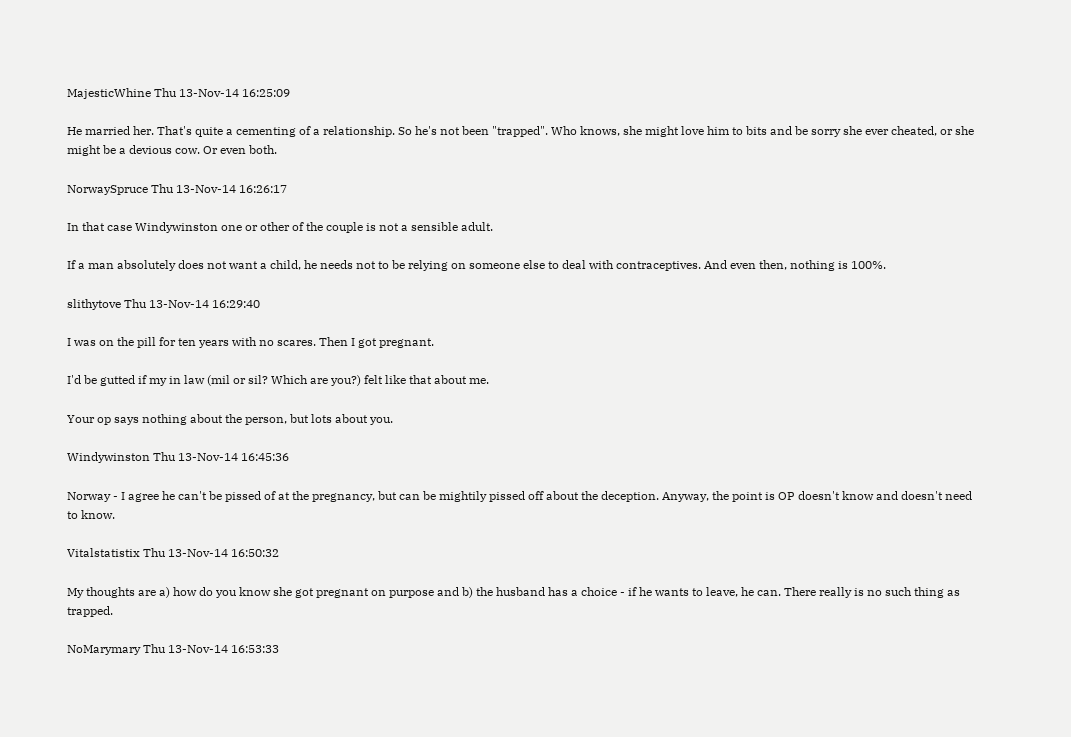MajesticWhine Thu 13-Nov-14 16:25:09

He married her. That's quite a cementing of a relationship. So he's not been "trapped". Who knows, she might love him to bits and be sorry she ever cheated, or she might be a devious cow. Or even both.

NorwaySpruce Thu 13-Nov-14 16:26:17

In that case Windywinston one or other of the couple is not a sensible adult.

If a man absolutely does not want a child, he needs not to be relying on someone else to deal with contraceptives. And even then, nothing is 100%.

slithytove Thu 13-Nov-14 16:29:40

I was on the pill for ten years with no scares. Then I got pregnant.

I'd be gutted if my in law (mil or sil? Which are you?) felt like that about me.

Your op says nothing about the person, but lots about you.

Windywinston Thu 13-Nov-14 16:45:36

Norway - I agree he can't be pissed of at the pregnancy, but can be mightily pissed off about the deception. Anyway, the point is OP doesn't know and doesn't need to know.

Vitalstatistix Thu 13-Nov-14 16:50:32

My thoughts are a) how do you know she got pregnant on purpose and b) the husband has a choice - if he wants to leave, he can. There really is no such thing as trapped.

NoMarymary Thu 13-Nov-14 16:53:33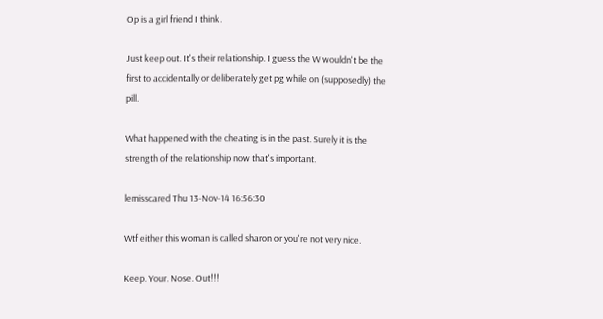Op is a girl friend I think.

Just keep out. It's their relationship. I guess the W wouldn't be the first to accidentally or deliberately get pg while on (supposedly) the pill.

What happened with the cheating is in the past. Surely it is the strength of the relationship now that's important.

lemisscared Thu 13-Nov-14 16:56:30

Wtf either this woman is called sharon or you're not very nice.

Keep. Your. Nose. Out!!!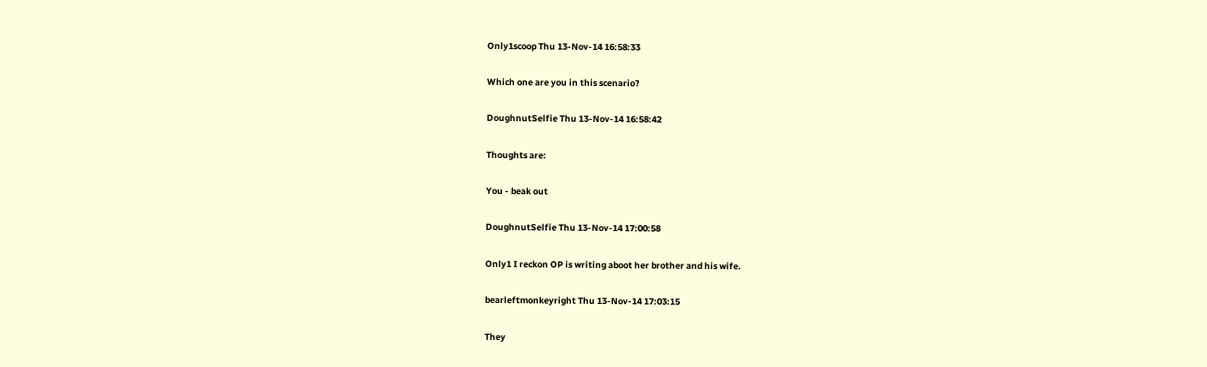Only1scoop Thu 13-Nov-14 16:58:33

Which one are you in this scenario?

DoughnutSelfie Thu 13-Nov-14 16:58:42

Thoughts are:

You - beak out

DoughnutSelfie Thu 13-Nov-14 17:00:58

Only1 I reckon OP is writing aboot her brother and his wife.

bearleftmonkeyright Thu 13-Nov-14 17:03:15

They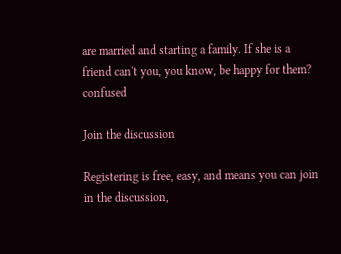are married and starting a family. If she is a friend can't you, you know, be happy for them? confused

Join the discussion

Registering is free, easy, and means you can join in the discussion,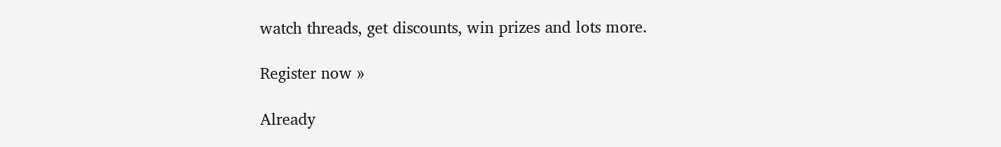watch threads, get discounts, win prizes and lots more.

Register now »

Already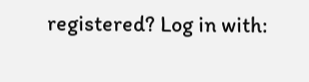registered? Log in with: